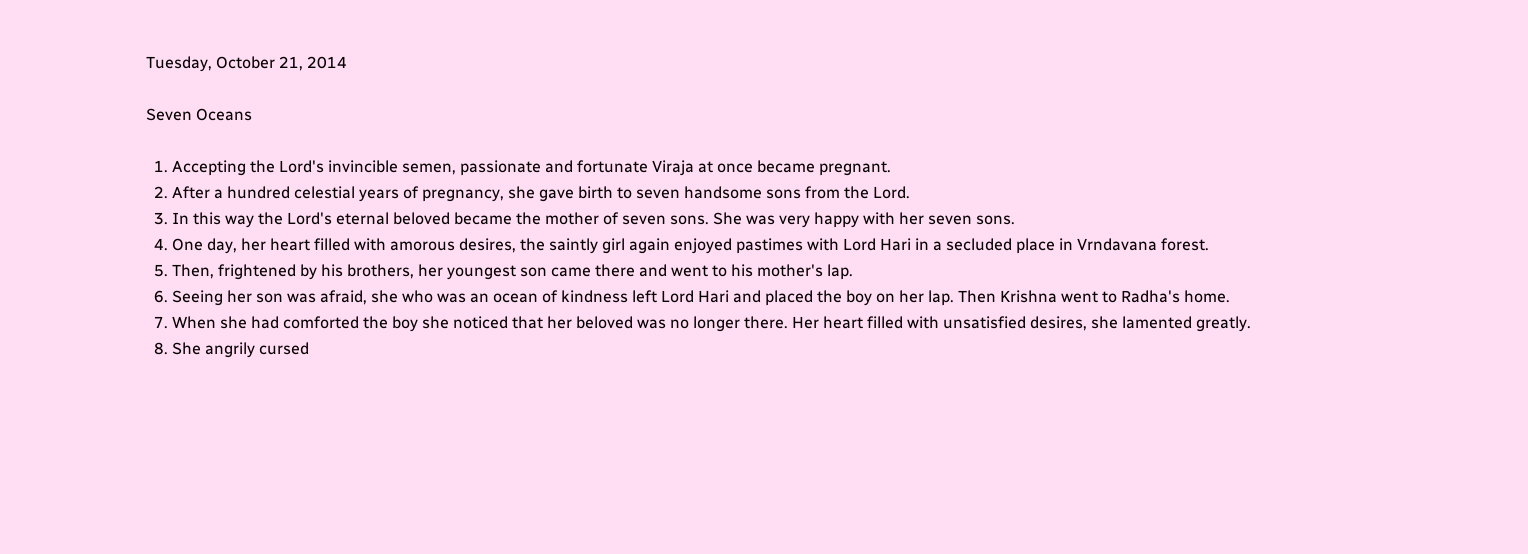Tuesday, October 21, 2014

Seven Oceans

  1. Accepting the Lord's invincible semen, passionate and fortunate Viraja at once became pregnant.
  2. After a hundred celestial years of pregnancy, she gave birth to seven handsome sons from the Lord.
  3. In this way the Lord's eternal beloved became the mother of seven sons. She was very happy with her seven sons.
  4. One day, her heart filled with amorous desires, the saintly girl again enjoyed pastimes with Lord Hari in a secluded place in Vrndavana forest.
  5. Then, frightened by his brothers, her youngest son came there and went to his mother's lap.
  6. Seeing her son was afraid, she who was an ocean of kindness left Lord Hari and placed the boy on her lap. Then Krishna went to Radha's home.
  7. When she had comforted the boy she noticed that her beloved was no longer there. Her heart filled with unsatisfied desires, she lamented greatly.
  8. She angrily cursed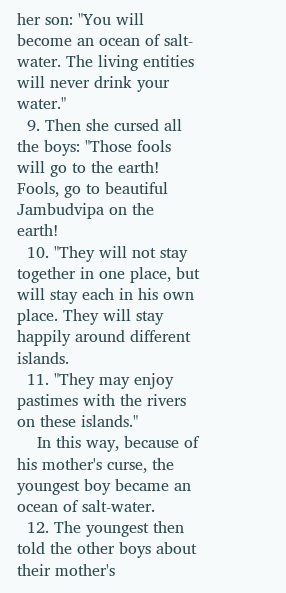her son: "You will become an ocean of salt-water. The living entities will never drink your water."
  9. Then she cursed all the boys: "Those fools will go to the earth! Fools, go to beautiful Jambudvipa on the earth!
  10. "They will not stay together in one place, but will stay each in his own place. They will stay happily around different islands.
  11. "They may enjoy pastimes with the rivers on these islands."
    In this way, because of his mother's curse, the youngest boy became an ocean of salt-water.
  12. The youngest then told the other boys about their mother's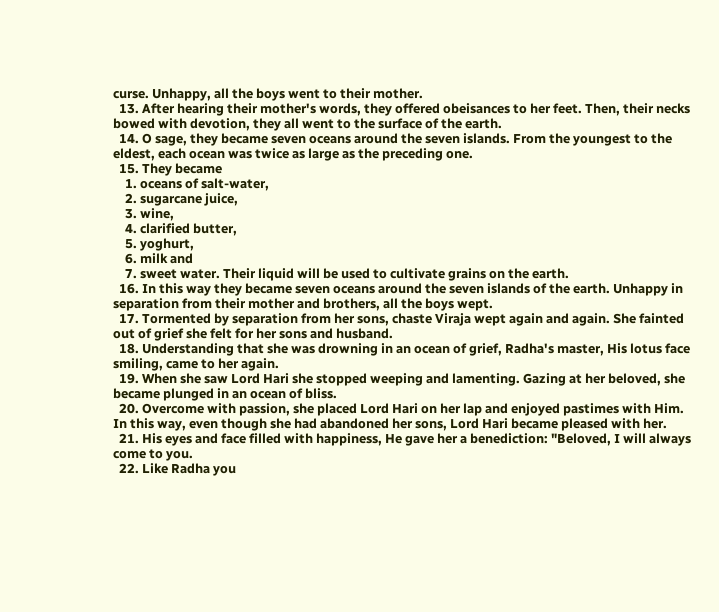curse. Unhappy, all the boys went to their mother.
  13. After hearing their mother's words, they offered obeisances to her feet. Then, their necks bowed with devotion, they all went to the surface of the earth.
  14. O sage, they became seven oceans around the seven islands. From the youngest to the eldest, each ocean was twice as large as the preceding one.
  15. They became
    1. oceans of salt-water,
    2. sugarcane juice,
    3. wine,
    4. clarified butter,
    5. yoghurt,
    6. milk and
    7. sweet water. Their liquid will be used to cultivate grains on the earth.
  16. In this way they became seven oceans around the seven islands of the earth. Unhappy in separation from their mother and brothers, all the boys wept.
  17. Tormented by separation from her sons, chaste Viraja wept again and again. She fainted out of grief she felt for her sons and husband.
  18. Understanding that she was drowning in an ocean of grief, Radha's master, His lotus face smiling, came to her again.
  19. When she saw Lord Hari she stopped weeping and lamenting. Gazing at her beloved, she became plunged in an ocean of bliss.
  20. Overcome with passion, she placed Lord Hari on her lap and enjoyed pastimes with Him. In this way, even though she had abandoned her sons, Lord Hari became pleased with her.
  21. His eyes and face filled with happiness, He gave her a benediction: "Beloved, I will always come to you.
  22. Like Radha you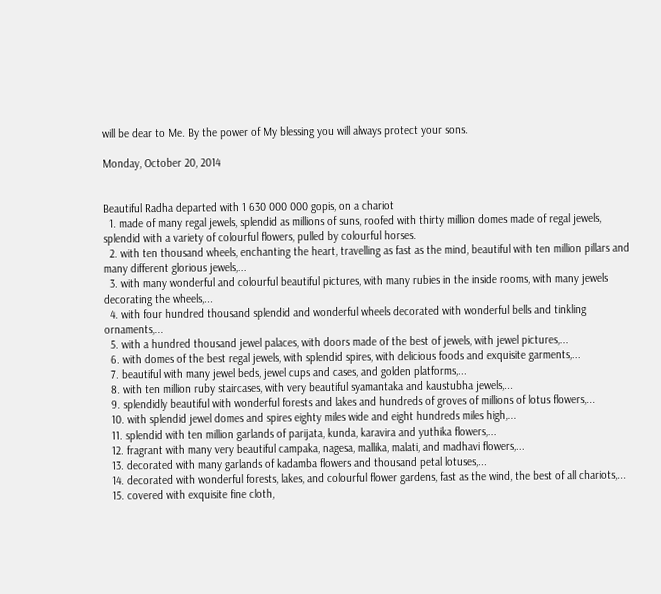will be dear to Me. By the power of My blessing you will always protect your sons.

Monday, October 20, 2014


Beautiful Radha departed with 1 630 000 000 gopis, on a chariot
  1. made of many regal jewels, splendid as millions of suns, roofed with thirty million domes made of regal jewels, splendid with a variety of colourful flowers, pulled by colourful horses.
  2. with ten thousand wheels, enchanting the heart, travelling as fast as the mind, beautiful with ten million pillars and many different glorious jewels,...
  3. with many wonderful and colourful beautiful pictures, with many rubies in the inside rooms, with many jewels decorating the wheels,...
  4. with four hundred thousand splendid and wonderful wheels decorated with wonderful bells and tinkling ornaments,...
  5. with a hundred thousand jewel palaces, with doors made of the best of jewels, with jewel pictures,...
  6. with domes of the best regal jewels, with splendid spires, with delicious foods and exquisite garments,...
  7. beautiful with many jewel beds, jewel cups and cases, and golden platforms,...
  8. with ten million ruby staircases, with very beautiful syamantaka and kaustubha jewels,...
  9. splendidly beautiful with wonderful forests and lakes and hundreds of groves of millions of lotus flowers,...
  10. with splendid jewel domes and spires eighty miles wide and eight hundreds miles high,...
  11. splendid with ten million garlands of parijata, kunda, karavira and yuthika flowers,...
  12. fragrant with many very beautiful campaka, nagesa, mallika, malati, and madhavi flowers,...
  13. decorated with many garlands of kadamba flowers and thousand petal lotuses,...
  14. decorated with wonderful forests, lakes, and colourful flower gardens, fast as the wind, the best of all chariots,...
  15. covered with exquisite fine cloth,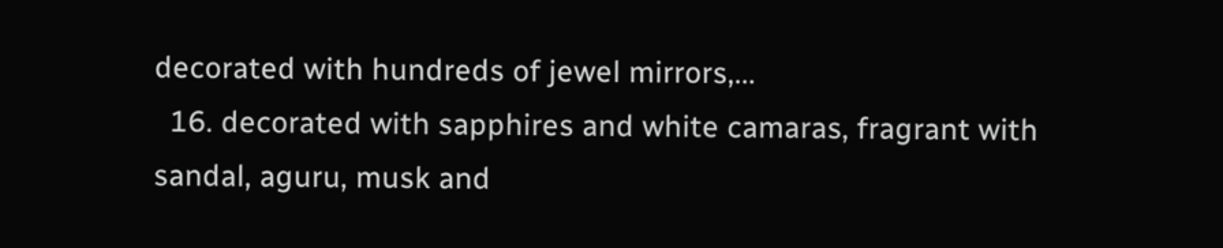decorated with hundreds of jewel mirrors,...
  16. decorated with sapphires and white camaras, fragrant with sandal, aguru, musk and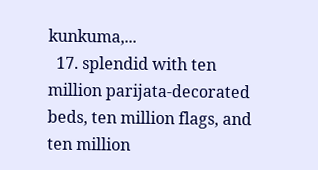kunkuma,...
  17. splendid with ten million parijata-decorated beds, ten million flags, and ten million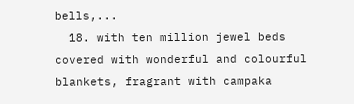bells,...
  18. with ten million jewel beds covered with wonderful and colourful blankets, fragrant with campaka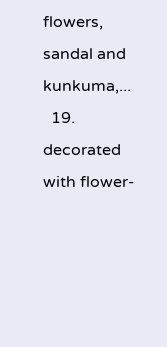flowers, sandal and kunkuma,...
  19. decorated with flower-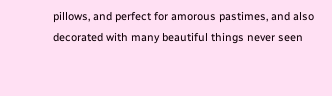pillows, and perfect for amorous pastimes, and also decorated with many beautiful things never seen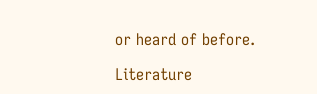or heard of before.

Literature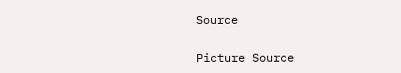Source

Picture Source